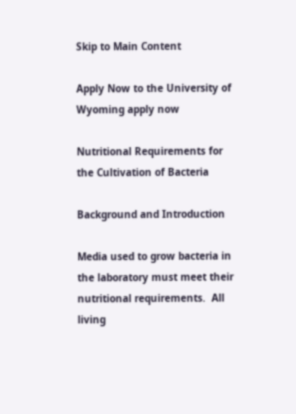Skip to Main Content

Apply Now to the University of Wyoming apply now

Nutritional Requirements for the Cultivation of Bacteria

Background and Introduction

Media used to grow bacteria in the laboratory must meet their nutritional requirements.  All living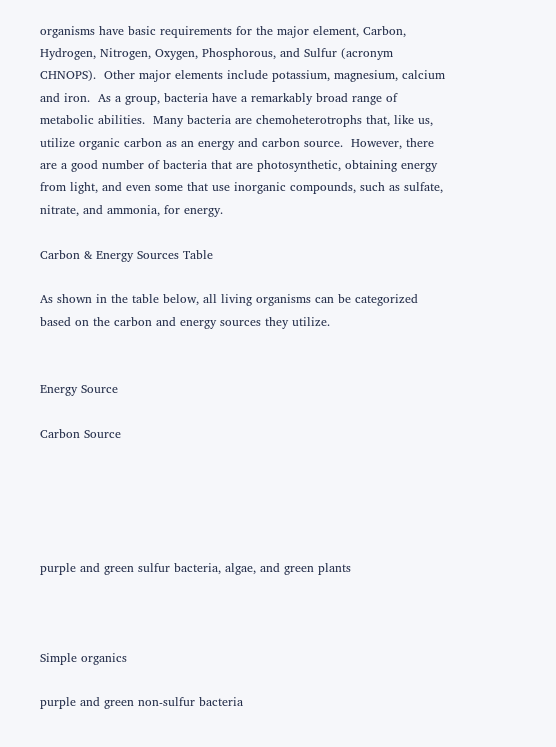organisms have basic requirements for the major element, Carbon, Hydrogen, Nitrogen, Oxygen, Phosphorous, and Sulfur (acronym CHNOPS).  Other major elements include potassium, magnesium, calcium and iron.  As a group, bacteria have a remarkably broad range of metabolic abilities.  Many bacteria are chemoheterotrophs that, like us, utilize organic carbon as an energy and carbon source.  However, there are a good number of bacteria that are photosynthetic, obtaining energy from light, and even some that use inorganic compounds, such as sulfate, nitrate, and ammonia, for energy.

Carbon & Energy Sources Table

As shown in the table below, all living organisms can be categorized based on the carbon and energy sources they utilize.


Energy Source

Carbon Source





purple and green sulfur bacteria, algae, and green plants



Simple organics

purple and green non-sulfur bacteria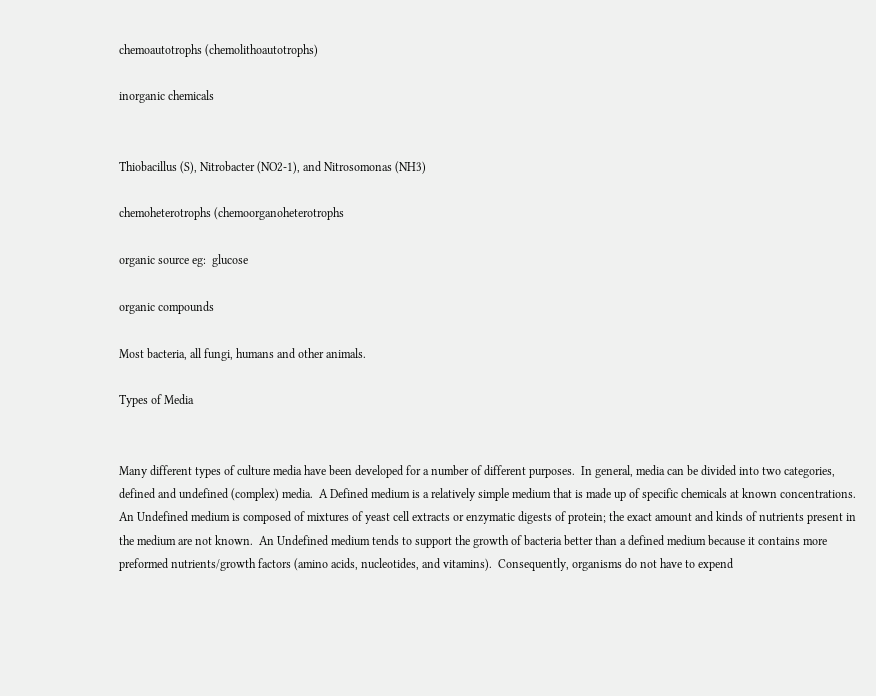chemoautotrophs (chemolithoautotrophs)

inorganic chemicals


Thiobacillus (S), Nitrobacter (NO2-1), and Nitrosomonas (NH3)

chemoheterotrophs (chemoorganoheterotrophs

organic source eg:  glucose

organic compounds

Most bacteria, all fungi, humans and other animals.

Types of Media


Many different types of culture media have been developed for a number of different purposes.  In general, media can be divided into two categories, defined and undefined (complex) media.  A Defined medium is a relatively simple medium that is made up of specific chemicals at known concentrations.  An Undefined medium is composed of mixtures of yeast cell extracts or enzymatic digests of protein; the exact amount and kinds of nutrients present in the medium are not known.  An Undefined medium tends to support the growth of bacteria better than a defined medium because it contains more preformed nutrients/growth factors (amino acids, nucleotides, and vitamins).  Consequently, organisms do not have to expend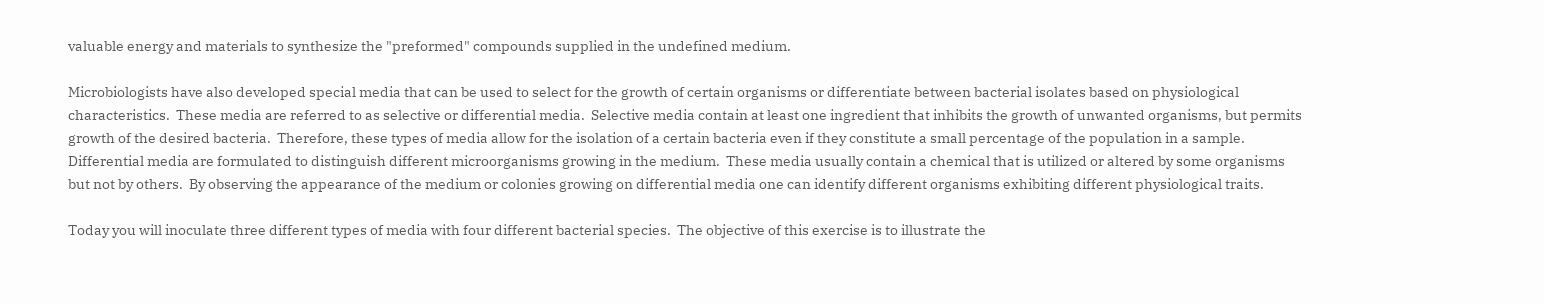valuable energy and materials to synthesize the "preformed" compounds supplied in the undefined medium.

Microbiologists have also developed special media that can be used to select for the growth of certain organisms or differentiate between bacterial isolates based on physiological characteristics.  These media are referred to as selective or differential media.  Selective media contain at least one ingredient that inhibits the growth of unwanted organisms, but permits growth of the desired bacteria.  Therefore, these types of media allow for the isolation of a certain bacteria even if they constitute a small percentage of the population in a sample.  Differential media are formulated to distinguish different microorganisms growing in the medium.  These media usually contain a chemical that is utilized or altered by some organisms but not by others.  By observing the appearance of the medium or colonies growing on differential media one can identify different organisms exhibiting different physiological traits.

Today you will inoculate three different types of media with four different bacterial species.  The objective of this exercise is to illustrate the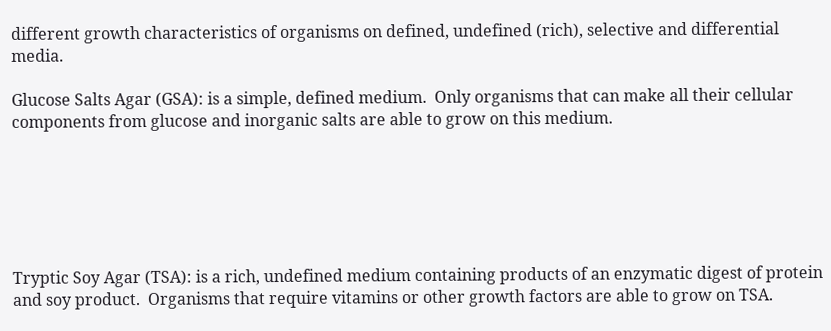different growth characteristics of organisms on defined, undefined (rich), selective and differential media.

Glucose Salts Agar (GSA): is a simple, defined medium.  Only organisms that can make all their cellular components from glucose and inorganic salts are able to grow on this medium.






Tryptic Soy Agar (TSA): is a rich, undefined medium containing products of an enzymatic digest of protein and soy product.  Organisms that require vitamins or other growth factors are able to grow on TSA.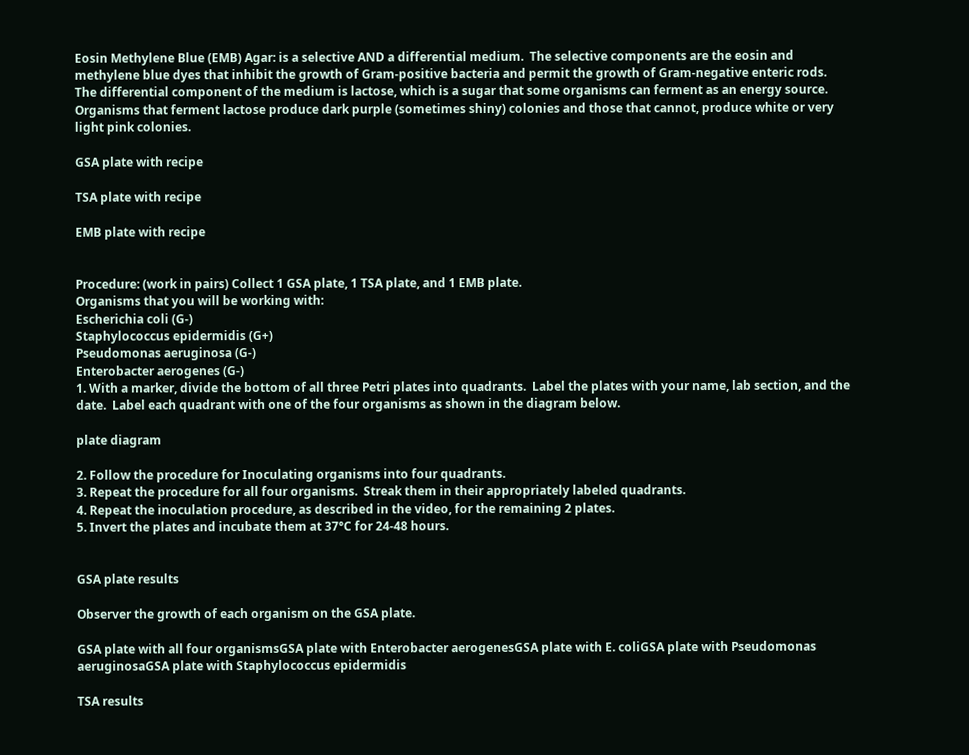Eosin Methylene Blue (EMB) Agar: is a selective AND a differential medium.  The selective components are the eosin and methylene blue dyes that inhibit the growth of Gram-positive bacteria and permit the growth of Gram-negative enteric rods.  The differential component of the medium is lactose, which is a sugar that some organisms can ferment as an energy source.  Organisms that ferment lactose produce dark purple (sometimes shiny) colonies and those that cannot, produce white or very light pink colonies.

GSA plate with recipe

TSA plate with recipe

EMB plate with recipe


Procedure: (work in pairs) Collect 1 GSA plate, 1 TSA plate, and 1 EMB plate.
Organisms that you will be working with:
Escherichia coli (G-)
Staphylococcus epidermidis (G+)
Pseudomonas aeruginosa (G-)
Enterobacter aerogenes (G-)
1. With a marker, divide the bottom of all three Petri plates into quadrants.  Label the plates with your name, lab section, and the date.  Label each quadrant with one of the four organisms as shown in the diagram below.

plate diagram

2. Follow the procedure for Inoculating organisms into four quadrants.
3. Repeat the procedure for all four organisms.  Streak them in their appropriately labeled quadrants.
4. Repeat the inoculation procedure, as described in the video, for the remaining 2 plates.
5. Invert the plates and incubate them at 37°C for 24-48 hours.


GSA plate results

Observer the growth of each organism on the GSA plate.

GSA plate with all four organismsGSA plate with Enterobacter aerogenesGSA plate with E. coliGSA plate with Pseudomonas aeruginosaGSA plate with Staphylococcus epidermidis

TSA results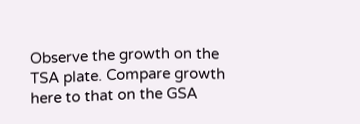Observe the growth on the TSA plate. Compare growth here to that on the GSA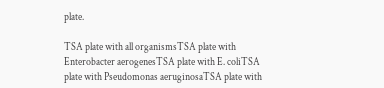plate.

TSA plate with all organismsTSA plate with Enterobacter aerogenesTSA plate with E. coliTSA plate with Pseudomonas aeruginosaTSA plate with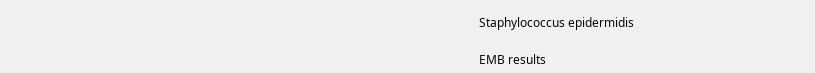Staphylococcus epidermidis

EMB results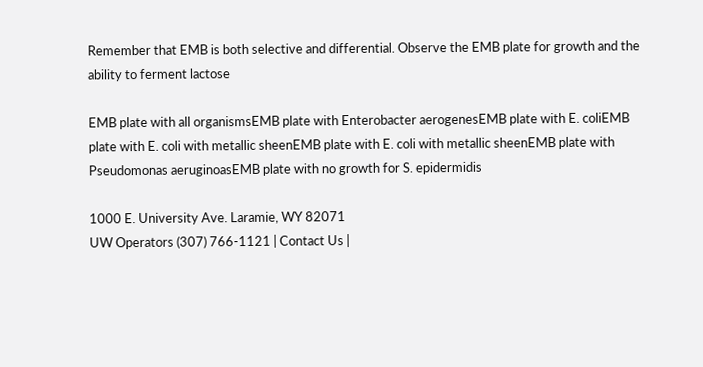Remember that EMB is both selective and differential. Observe the EMB plate for growth and the ability to ferment lactose

EMB plate with all organismsEMB plate with Enterobacter aerogenesEMB plate with E. coliEMB plate with E. coli with metallic sheenEMB plate with E. coli with metallic sheenEMB plate with Pseudomonas aeruginoasEMB plate with no growth for S. epidermidis

1000 E. University Ave. Laramie, WY 82071
UW Operators (307) 766-1121 | Contact Us |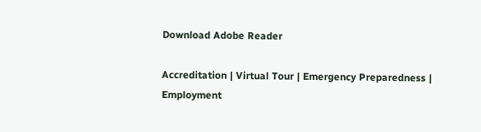Download Adobe Reader

Accreditation | Virtual Tour | Emergency Preparedness | Employment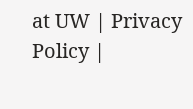at UW | Privacy Policy |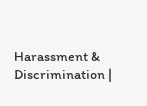Harassment & Discrimination |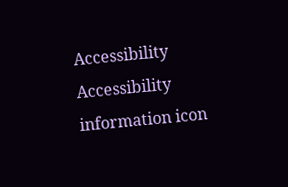Accessibility Accessibility information icon